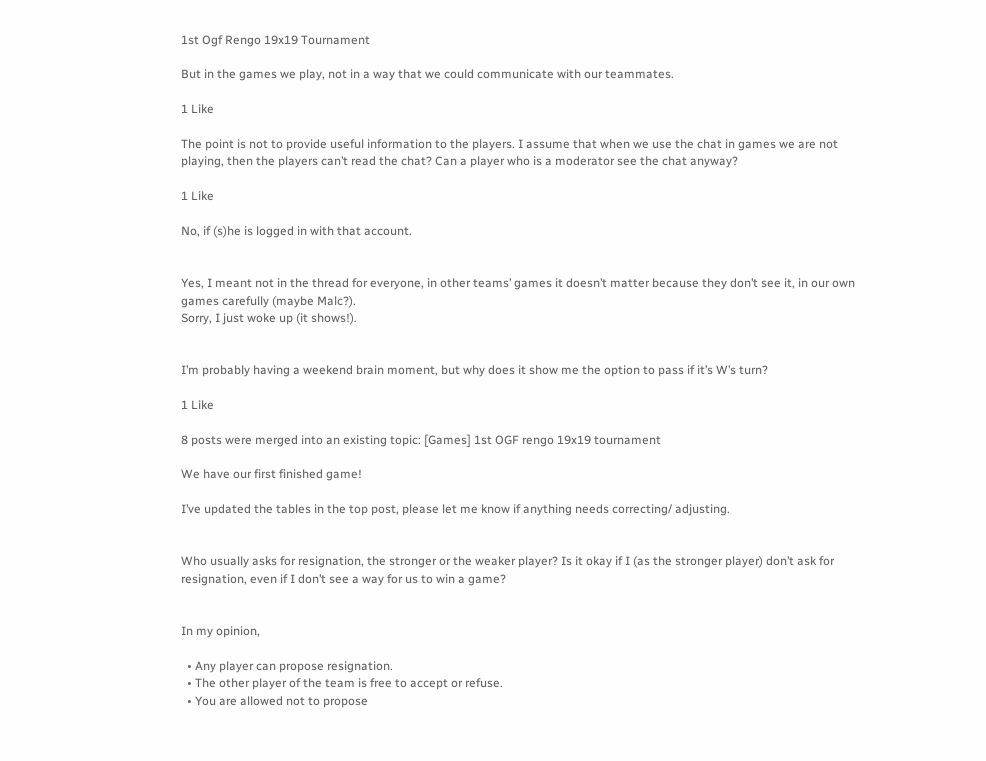1st Ogf Rengo 19x19 Tournament

But in the games we play, not in a way that we could communicate with our teammates.

1 Like

The point is not to provide useful information to the players. I assume that when we use the chat in games we are not playing, then the players can’t read the chat? Can a player who is a moderator see the chat anyway?

1 Like

No, if (s)he is logged in with that account.


Yes, I meant not in the thread for everyone, in other teams’ games it doesn’t matter because they don’t see it, in our own games carefully (maybe Malc?).
Sorry, I just woke up (it shows!).


I’m probably having a weekend brain moment, but why does it show me the option to pass if it’s W’s turn?

1 Like

8 posts were merged into an existing topic: [Games] 1st OGF rengo 19x19 tournament

We have our first finished game!

I’ve updated the tables in the top post, please let me know if anything needs correcting/ adjusting.


Who usually asks for resignation, the stronger or the weaker player? Is it okay if I (as the stronger player) don’t ask for resignation, even if I don’t see a way for us to win a game?


In my opinion,

  • Any player can propose resignation.
  • The other player of the team is free to accept or refuse.
  • You are allowed not to propose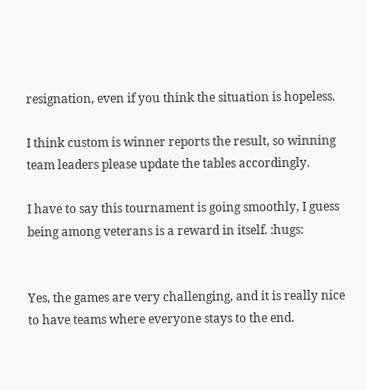resignation, even if you think the situation is hopeless.

I think custom is winner reports the result, so winning team leaders please update the tables accordingly.

I have to say this tournament is going smoothly, I guess being among veterans is a reward in itself. :hugs:


Yes, the games are very challenging, and it is really nice to have teams where everyone stays to the end.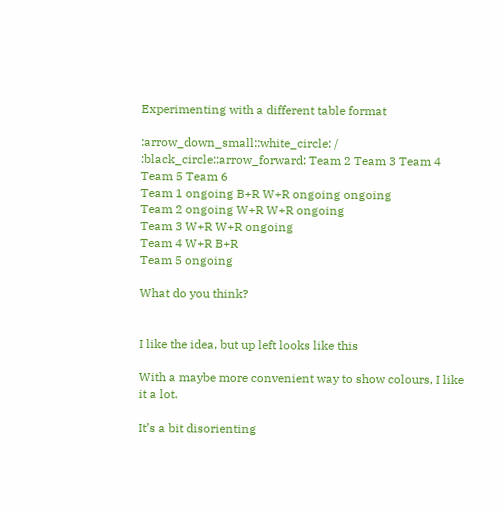Experimenting with a different table format

:arrow_down_small::white_circle: / :black_circle::arrow_forward: Team 2 Team 3 Team 4 Team 5 Team 6
Team 1 ongoing B+R W+R ongoing ongoing
Team 2 ongoing W+R W+R ongoing
Team 3 W+R W+R ongoing
Team 4 W+R B+R
Team 5 ongoing

What do you think?


I like the idea, but up left looks like this

With a maybe more convenient way to show colours, I like it a lot.

It’s a bit disorienting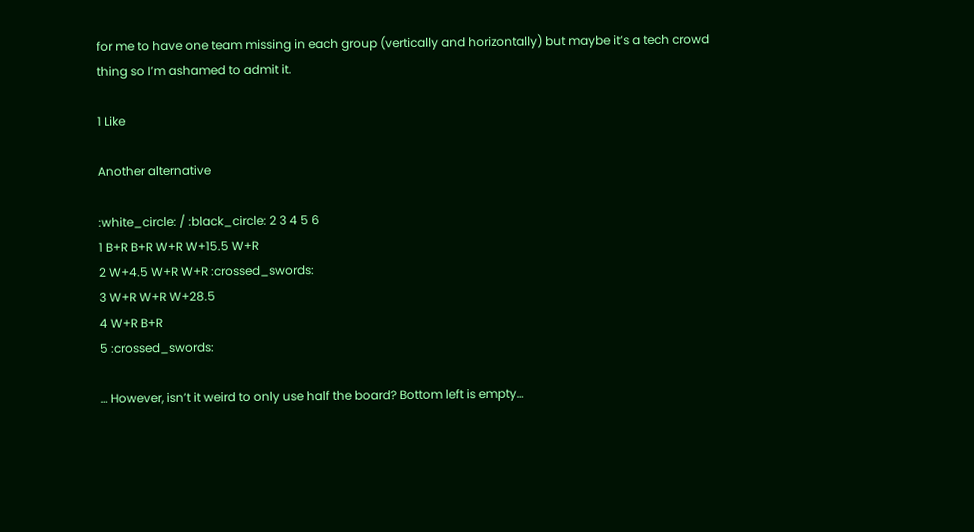for me to have one team missing in each group (vertically and horizontally) but maybe it’s a tech crowd thing so I’m ashamed to admit it.

1 Like

Another alternative

:white_circle: / :black_circle: 2 3 4 5 6
1 B+R B+R W+R W+15.5 W+R
2 W+4.5 W+R W+R :crossed_swords:
3 W+R W+R W+28.5
4 W+R B+R
5 :crossed_swords:

… However, isn’t it weird to only use half the board? Bottom left is empty…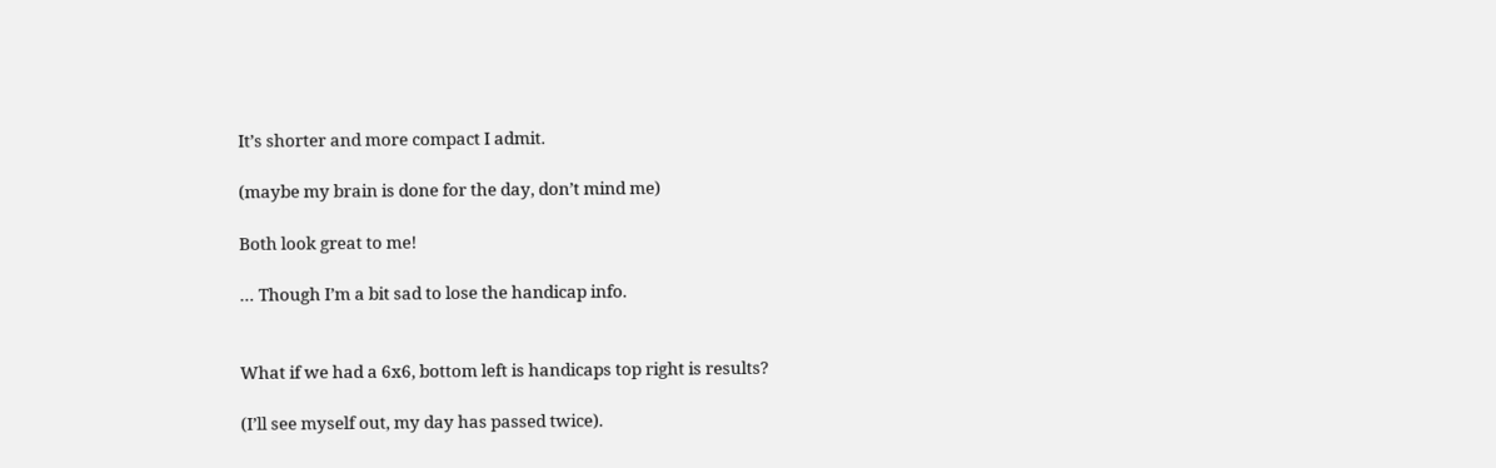It’s shorter and more compact I admit.

(maybe my brain is done for the day, don’t mind me)

Both look great to me!

… Though I’m a bit sad to lose the handicap info.


What if we had a 6x6, bottom left is handicaps top right is results?

(I’ll see myself out, my day has passed twice).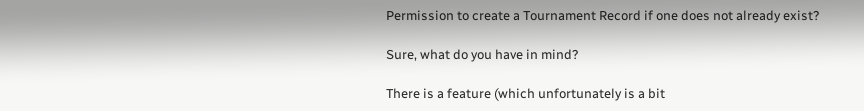Permission to create a Tournament Record if one does not already exist?

Sure, what do you have in mind?

There is a feature (which unfortunately is a bit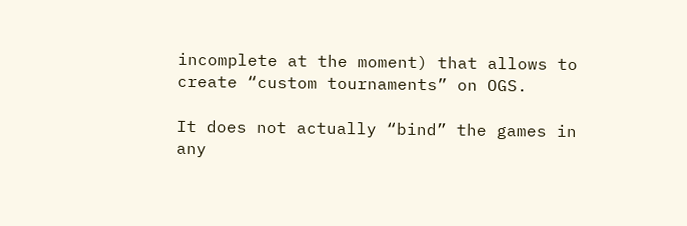incomplete at the moment) that allows to create “custom tournaments” on OGS.

It does not actually “bind” the games in any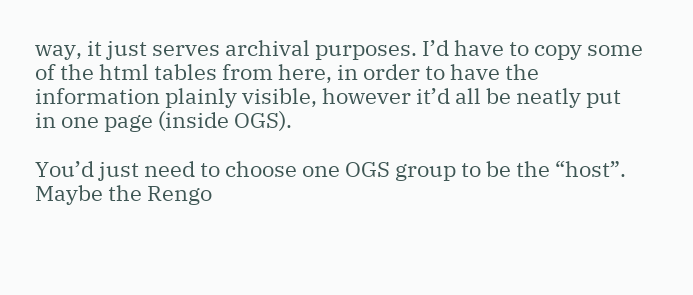way, it just serves archival purposes. I’d have to copy some of the html tables from here, in order to have the information plainly visible, however it’d all be neatly put in one page (inside OGS).

You’d just need to choose one OGS group to be the “host”. Maybe the Rengo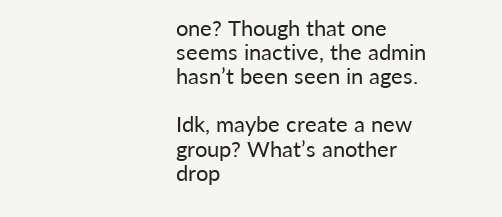one? Though that one seems inactive, the admin hasn’t been seen in ages.

Idk, maybe create a new group? What’s another drop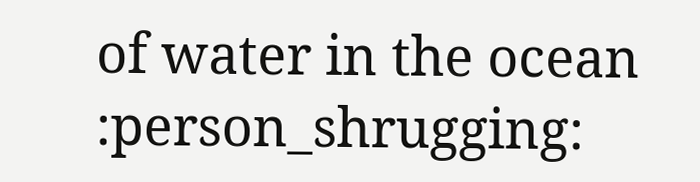of water in the ocean :person_shrugging: